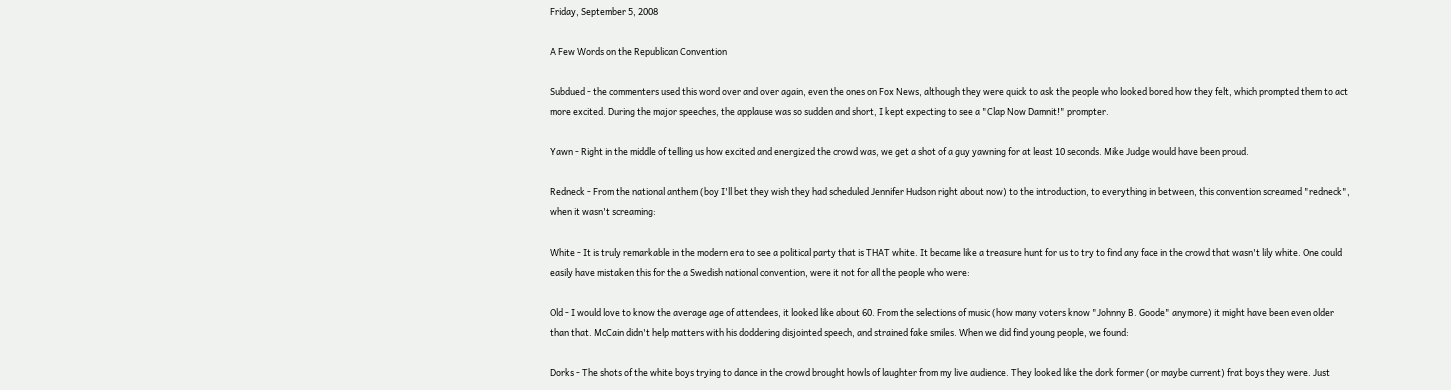Friday, September 5, 2008

A Few Words on the Republican Convention

Subdued - the commenters used this word over and over again, even the ones on Fox News, although they were quick to ask the people who looked bored how they felt, which prompted them to act more excited. During the major speeches, the applause was so sudden and short, I kept expecting to see a "Clap Now Damnit!" prompter.

Yawn - Right in the middle of telling us how excited and energized the crowd was, we get a shot of a guy yawning for at least 10 seconds. Mike Judge would have been proud.

Redneck - From the national anthem (boy I'll bet they wish they had scheduled Jennifer Hudson right about now) to the introduction, to everything in between, this convention screamed "redneck", when it wasn't screaming:

White - It is truly remarkable in the modern era to see a political party that is THAT white. It became like a treasure hunt for us to try to find any face in the crowd that wasn't lily white. One could easily have mistaken this for the a Swedish national convention, were it not for all the people who were:

Old - I would love to know the average age of attendees, it looked like about 60. From the selections of music (how many voters know "Johnny B. Goode" anymore) it might have been even older than that. McCain didn't help matters with his doddering disjointed speech, and strained fake smiles. When we did find young people, we found:

Dorks - The shots of the white boys trying to dance in the crowd brought howls of laughter from my live audience. They looked like the dork former (or maybe current) frat boys they were. Just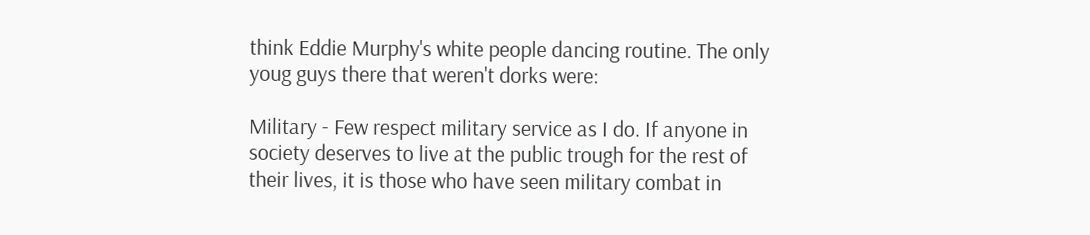think Eddie Murphy's white people dancing routine. The only youg guys there that weren't dorks were:

Military - Few respect military service as I do. If anyone in society deserves to live at the public trough for the rest of their lives, it is those who have seen military combat in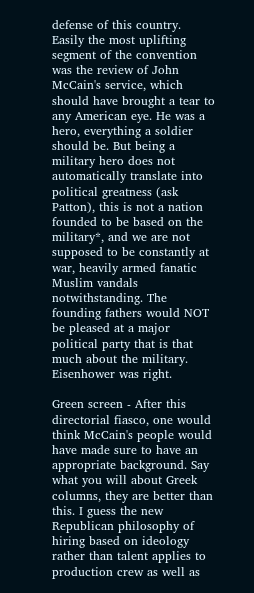defense of this country. Easily the most uplifting segment of the convention was the review of John McCain's service, which should have brought a tear to any American eye. He was a hero, everything a soldier should be. But being a military hero does not automatically translate into political greatness (ask Patton), this is not a nation founded to be based on the military*, and we are not supposed to be constantly at war, heavily armed fanatic Muslim vandals notwithstanding. The founding fathers would NOT be pleased at a major political party that is that much about the military. Eisenhower was right.

Green screen - After this directorial fiasco, one would think McCain's people would have made sure to have an appropriate background. Say what you will about Greek columns, they are better than this. I guess the new Republican philosophy of hiring based on ideology rather than talent applies to production crew as well as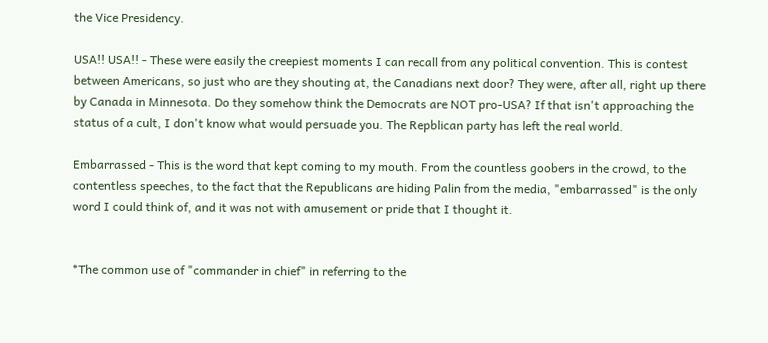the Vice Presidency.

USA!! USA!! - These were easily the creepiest moments I can recall from any political convention. This is contest between Americans, so just who are they shouting at, the Canadians next door? They were, after all, right up there by Canada in Minnesota. Do they somehow think the Democrats are NOT pro-USA? If that isn't approaching the status of a cult, I don't know what would persuade you. The Repblican party has left the real world.

Embarrassed - This is the word that kept coming to my mouth. From the countless goobers in the crowd, to the contentless speeches, to the fact that the Republicans are hiding Palin from the media, "embarrassed" is the only word I could think of, and it was not with amusement or pride that I thought it.


*The common use of "commander in chief" in referring to the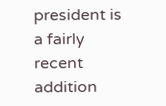president is a fairly recent addition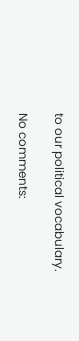to our political vocabulary.

No comments: